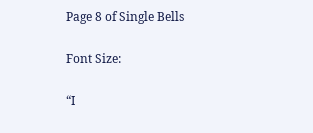Page 8 of Single Bells

Font Size:

“I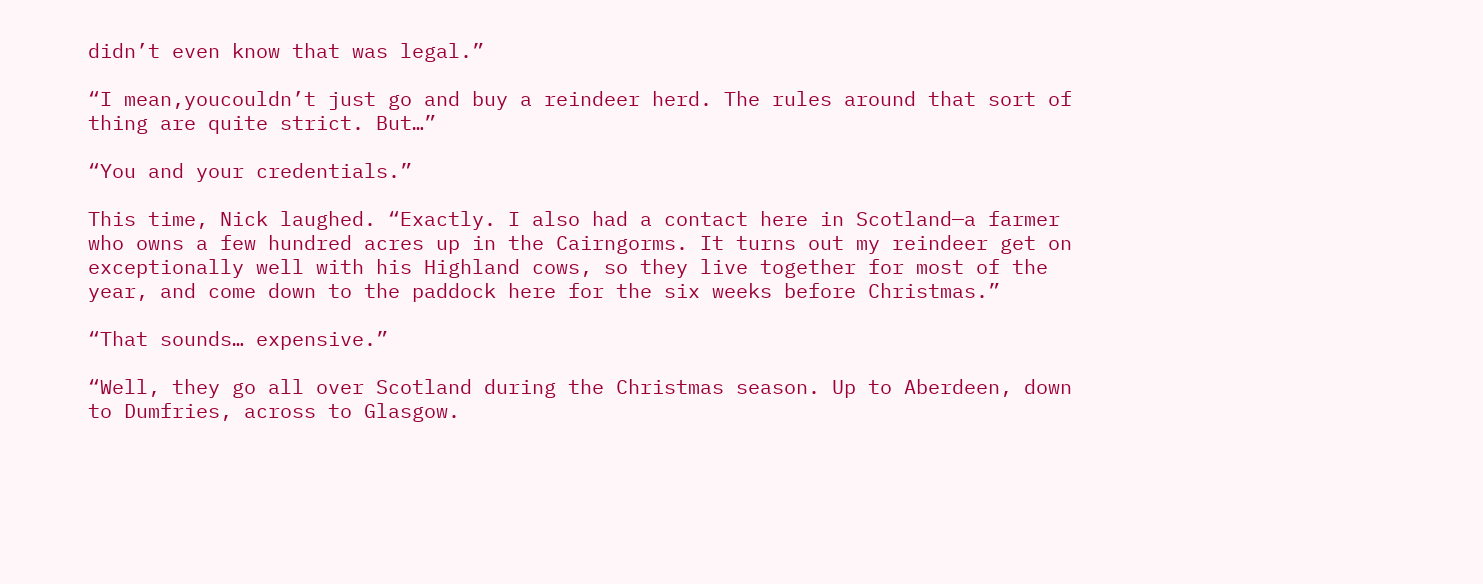didn’t even know that was legal.”

“I mean,youcouldn’t just go and buy a reindeer herd. The rules around that sort of thing are quite strict. But…”

“You and your credentials.”

This time, Nick laughed. “Exactly. I also had a contact here in Scotland—a farmer who owns a few hundred acres up in the Cairngorms. It turns out my reindeer get on exceptionally well with his Highland cows, so they live together for most of the year, and come down to the paddock here for the six weeks before Christmas.”

“That sounds… expensive.”

“Well, they go all over Scotland during the Christmas season. Up to Aberdeen, down to Dumfries, across to Glasgow.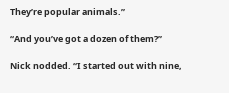They’re popular animals.”

“And you’ve got a dozen of them?”

Nick nodded. “I started out with nine,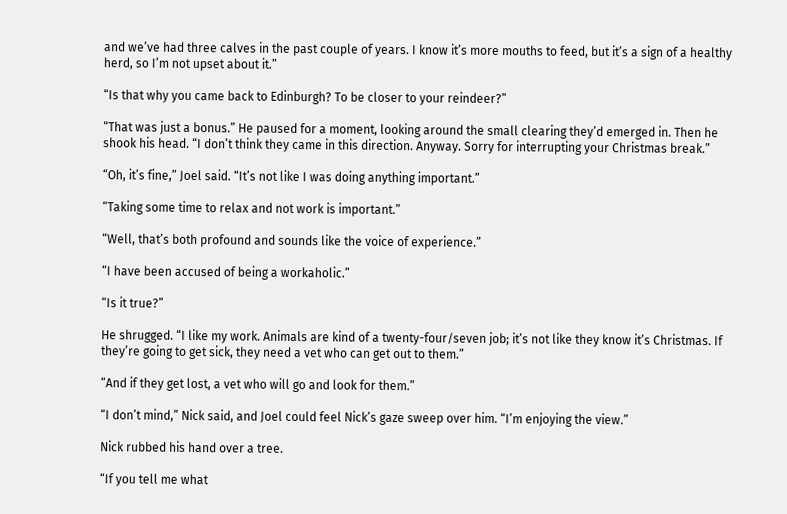and we’ve had three calves in the past couple of years. I know it’s more mouths to feed, but it’s a sign of a healthy herd, so I’m not upset about it.”

“Is that why you came back to Edinburgh? To be closer to your reindeer?”

“That was just a bonus.” He paused for a moment, looking around the small clearing they’d emerged in. Then he shook his head. “I don’t think they came in this direction. Anyway. Sorry for interrupting your Christmas break.”

“Oh, it’s fine,” Joel said. “It’s not like I was doing anything important.”

“Taking some time to relax and not work is important.”

“Well, that’s both profound and sounds like the voice of experience.”

“I have been accused of being a workaholic.”

“Is it true?”

He shrugged. “I like my work. Animals are kind of a twenty-four/seven job; it’s not like they know it’s Christmas. If they’re going to get sick, they need a vet who can get out to them.”

“And if they get lost, a vet who will go and look for them.”

“I don’t mind,” Nick said, and Joel could feel Nick’s gaze sweep over him. “I’m enjoying the view.”

Nick rubbed his hand over a tree.

“If you tell me what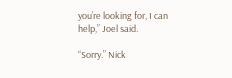you’re looking for, I can help,” Joel said.

“Sorry.” Nick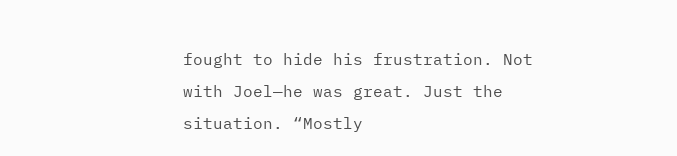fought to hide his frustration. Not with Joel—he was great. Just the situation. “Mostly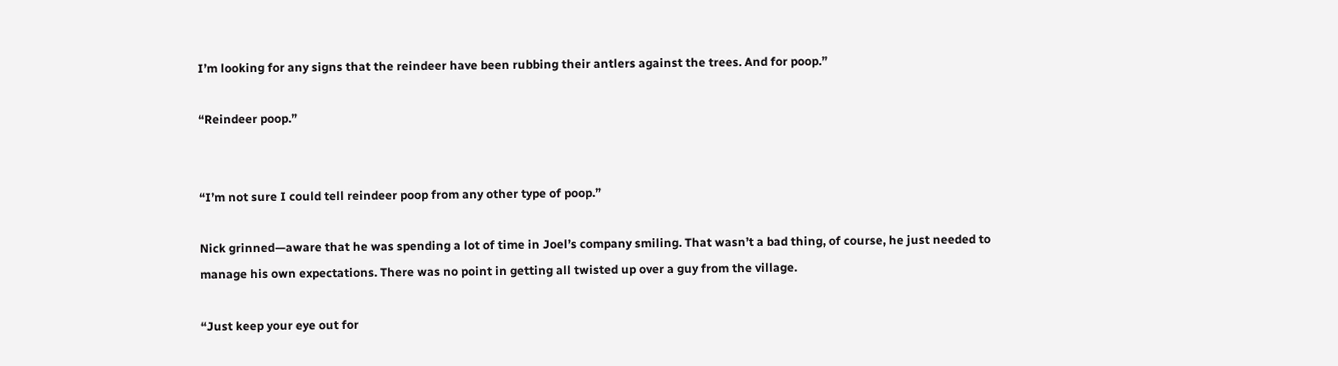I’m looking for any signs that the reindeer have been rubbing their antlers against the trees. And for poop.”

“Reindeer poop.”


“I’m not sure I could tell reindeer poop from any other type of poop.”

Nick grinned—aware that he was spending a lot of time in Joel’s company smiling. That wasn’t a bad thing, of course, he just needed to manage his own expectations. There was no point in getting all twisted up over a guy from the village.

“Just keep your eye out for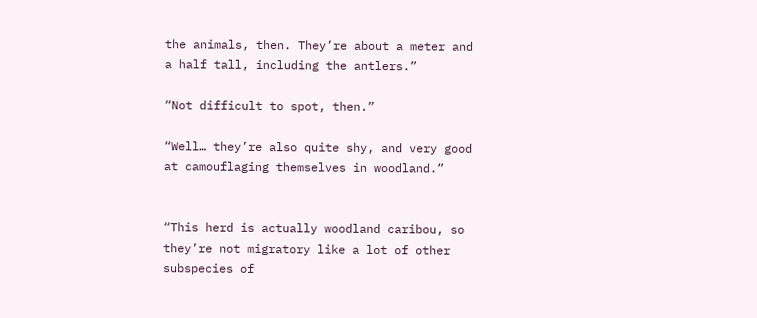the animals, then. They’re about a meter and a half tall, including the antlers.”

“Not difficult to spot, then.”

“Well… they’re also quite shy, and very good at camouflaging themselves in woodland.”


“This herd is actually woodland caribou, so they’re not migratory like a lot of other subspecies of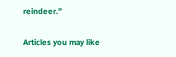reindeer.”

Articles you may like